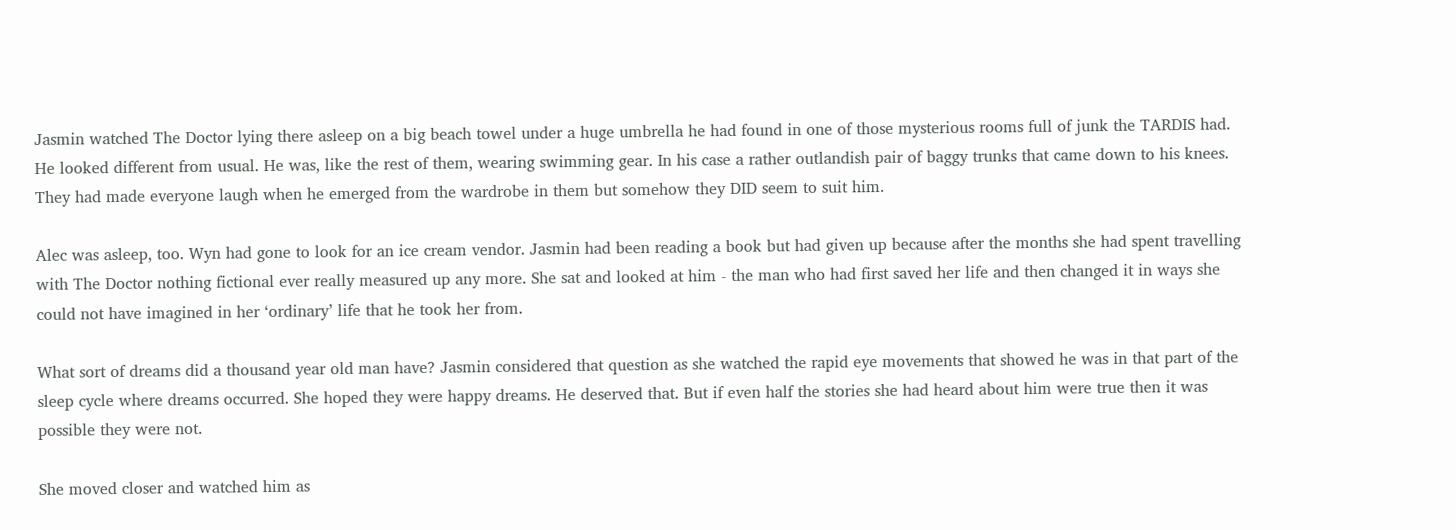Jasmin watched The Doctor lying there asleep on a big beach towel under a huge umbrella he had found in one of those mysterious rooms full of junk the TARDIS had. He looked different from usual. He was, like the rest of them, wearing swimming gear. In his case a rather outlandish pair of baggy trunks that came down to his knees. They had made everyone laugh when he emerged from the wardrobe in them but somehow they DID seem to suit him.

Alec was asleep, too. Wyn had gone to look for an ice cream vendor. Jasmin had been reading a book but had given up because after the months she had spent travelling with The Doctor nothing fictional ever really measured up any more. She sat and looked at him - the man who had first saved her life and then changed it in ways she could not have imagined in her ‘ordinary’ life that he took her from.

What sort of dreams did a thousand year old man have? Jasmin considered that question as she watched the rapid eye movements that showed he was in that part of the sleep cycle where dreams occurred. She hoped they were happy dreams. He deserved that. But if even half the stories she had heard about him were true then it was possible they were not.

She moved closer and watched him as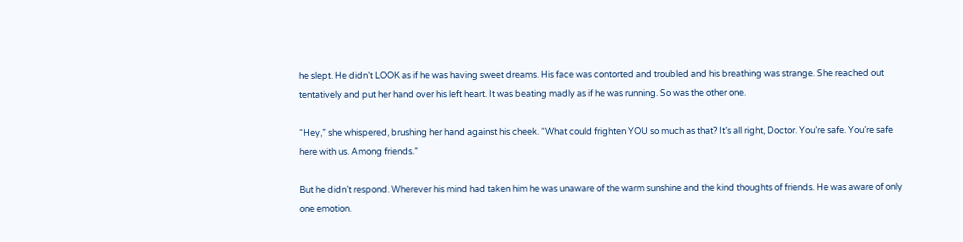he slept. He didn’t LOOK as if he was having sweet dreams. His face was contorted and troubled and his breathing was strange. She reached out tentatively and put her hand over his left heart. It was beating madly as if he was running. So was the other one.

“Hey,” she whispered, brushing her hand against his cheek. “What could frighten YOU so much as that? It’s all right, Doctor. You’re safe. You’re safe here with us. Among friends.”

But he didn’t respond. Wherever his mind had taken him he was unaware of the warm sunshine and the kind thoughts of friends. He was aware of only one emotion.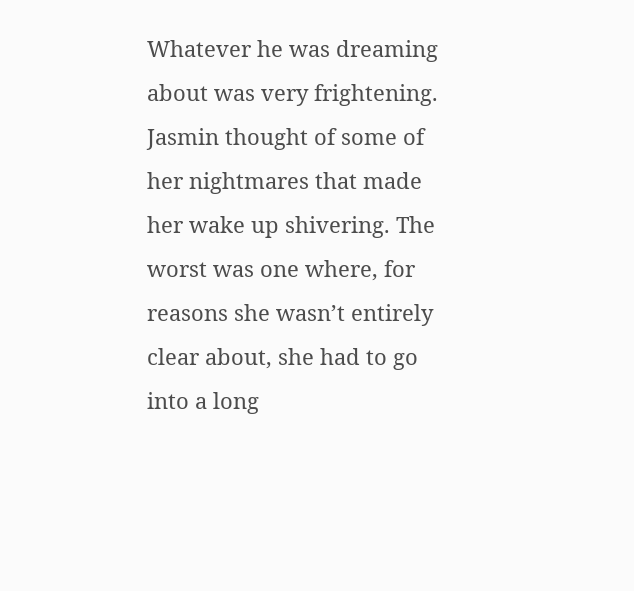Whatever he was dreaming about was very frightening. Jasmin thought of some of her nightmares that made her wake up shivering. The worst was one where, for reasons she wasn’t entirely clear about, she had to go into a long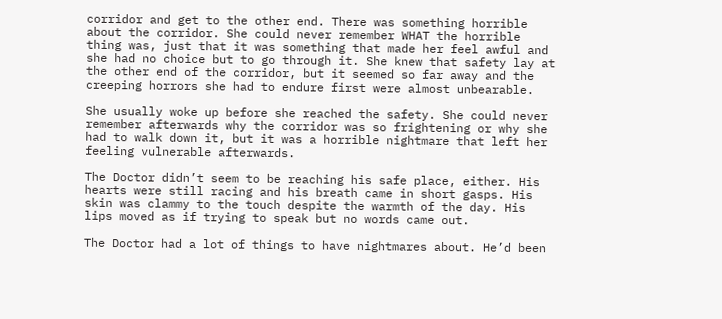corridor and get to the other end. There was something horrible about the corridor. She could never remember WHAT the horrible thing was, just that it was something that made her feel awful and she had no choice but to go through it. She knew that safety lay at the other end of the corridor, but it seemed so far away and the creeping horrors she had to endure first were almost unbearable.

She usually woke up before she reached the safety. She could never remember afterwards why the corridor was so frightening or why she had to walk down it, but it was a horrible nightmare that left her feeling vulnerable afterwards.

The Doctor didn’t seem to be reaching his safe place, either. His hearts were still racing and his breath came in short gasps. His skin was clammy to the touch despite the warmth of the day. His lips moved as if trying to speak but no words came out.

The Doctor had a lot of things to have nightmares about. He’d been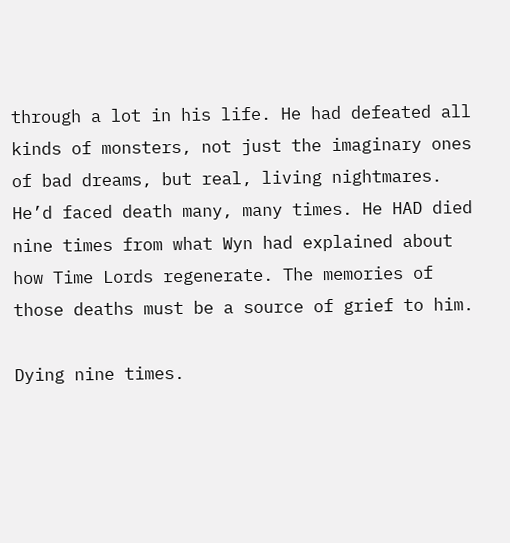through a lot in his life. He had defeated all kinds of monsters, not just the imaginary ones of bad dreams, but real, living nightmares. He’d faced death many, many times. He HAD died nine times from what Wyn had explained about how Time Lords regenerate. The memories of those deaths must be a source of grief to him.

Dying nine times.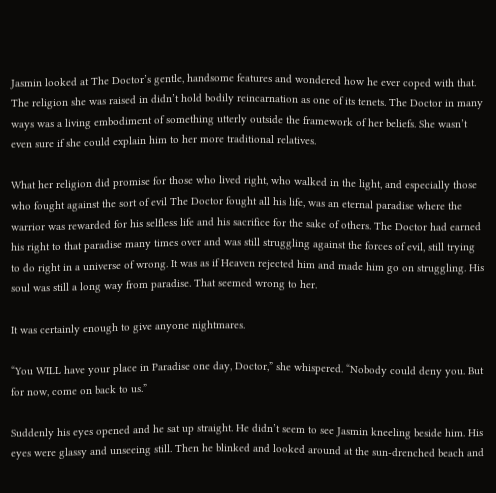Jasmin looked at The Doctor’s gentle, handsome features and wondered how he ever coped with that. The religion she was raised in didn’t hold bodily reincarnation as one of its tenets. The Doctor in many ways was a living embodiment of something utterly outside the framework of her beliefs. She wasn’t even sure if she could explain him to her more traditional relatives.

What her religion did promise for those who lived right, who walked in the light, and especially those who fought against the sort of evil The Doctor fought all his life, was an eternal paradise where the warrior was rewarded for his selfless life and his sacrifice for the sake of others. The Doctor had earned his right to that paradise many times over and was still struggling against the forces of evil, still trying to do right in a universe of wrong. It was as if Heaven rejected him and made him go on struggling. His soul was still a long way from paradise. That seemed wrong to her.

It was certainly enough to give anyone nightmares.

“You WILL have your place in Paradise one day, Doctor,” she whispered. “Nobody could deny you. But for now, come on back to us.”

Suddenly his eyes opened and he sat up straight. He didn’t seem to see Jasmin kneeling beside him. His eyes were glassy and unseeing still. Then he blinked and looked around at the sun-drenched beach and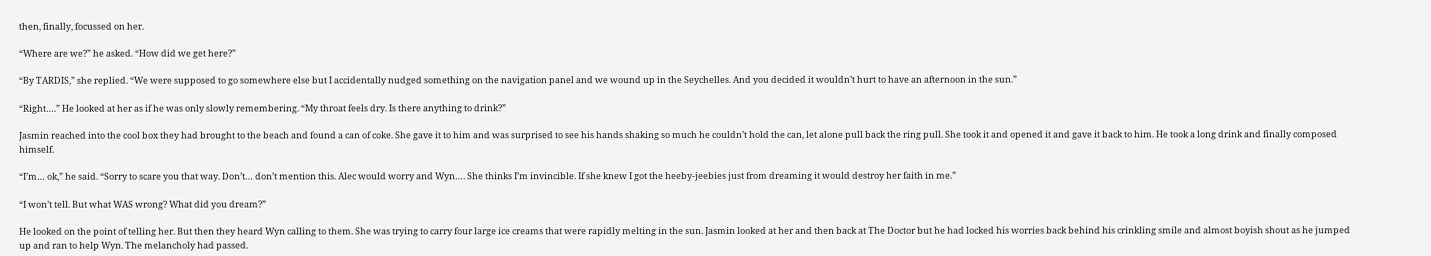then, finally, focussed on her.

“Where are we?” he asked. “How did we get here?”

“By TARDIS,” she replied. “We were supposed to go somewhere else but I accidentally nudged something on the navigation panel and we wound up in the Seychelles. And you decided it wouldn’t hurt to have an afternoon in the sun.”

“Right….” He looked at her as if he was only slowly remembering. “My throat feels dry. Is there anything to drink?”

Jasmin reached into the cool box they had brought to the beach and found a can of coke. She gave it to him and was surprised to see his hands shaking so much he couldn’t hold the can, let alone pull back the ring pull. She took it and opened it and gave it back to him. He took a long drink and finally composed himself.

“I’m… ok,” he said. “Sorry to scare you that way. Don’t… don’t mention this. Alec would worry and Wyn…. She thinks I’m invincible. If she knew I got the heeby-jeebies just from dreaming it would destroy her faith in me.”

“I won’t tell. But what WAS wrong? What did you dream?”

He looked on the point of telling her. But then they heard Wyn calling to them. She was trying to carry four large ice creams that were rapidly melting in the sun. Jasmin looked at her and then back at The Doctor but he had locked his worries back behind his crinkling smile and almost boyish shout as he jumped up and ran to help Wyn. The melancholy had passed.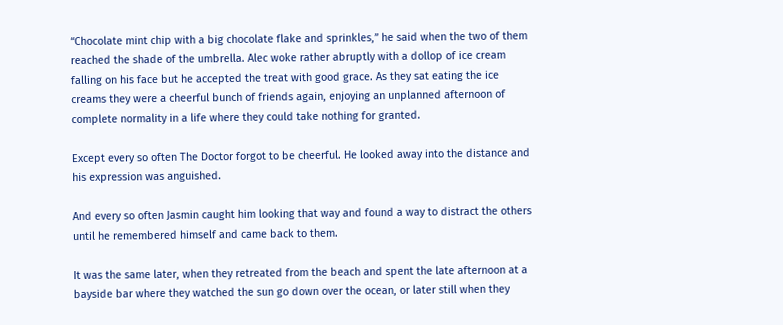“Chocolate mint chip with a big chocolate flake and sprinkles,” he said when the two of them reached the shade of the umbrella. Alec woke rather abruptly with a dollop of ice cream falling on his face but he accepted the treat with good grace. As they sat eating the ice creams they were a cheerful bunch of friends again, enjoying an unplanned afternoon of complete normality in a life where they could take nothing for granted.

Except every so often The Doctor forgot to be cheerful. He looked away into the distance and his expression was anguished.

And every so often Jasmin caught him looking that way and found a way to distract the others until he remembered himself and came back to them.

It was the same later, when they retreated from the beach and spent the late afternoon at a bayside bar where they watched the sun go down over the ocean, or later still when they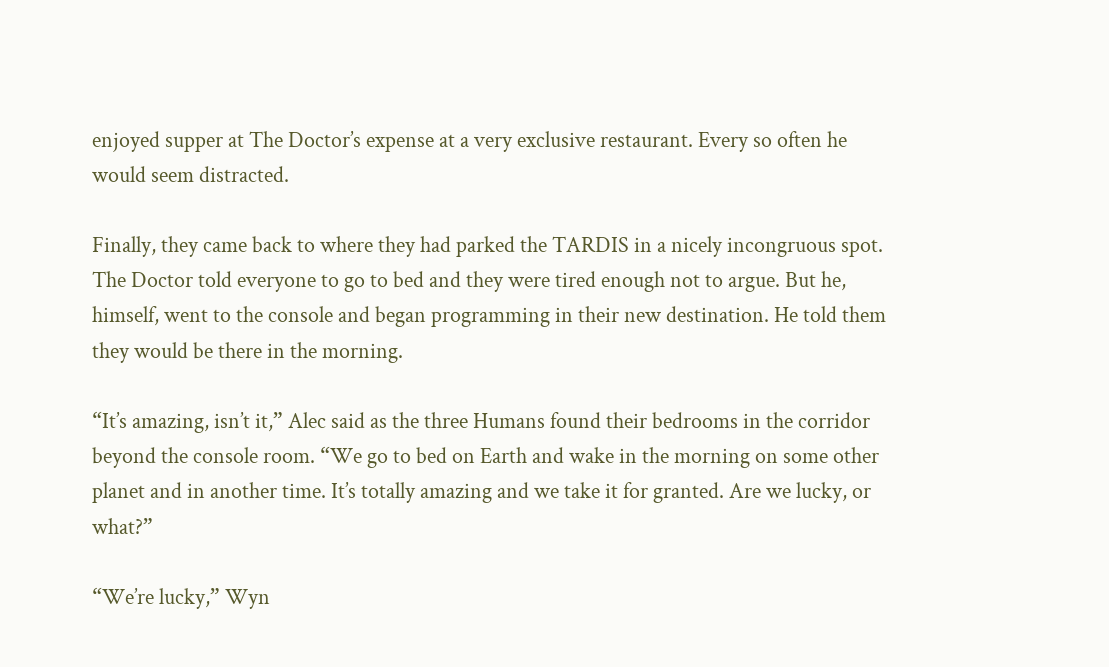enjoyed supper at The Doctor’s expense at a very exclusive restaurant. Every so often he would seem distracted.

Finally, they came back to where they had parked the TARDIS in a nicely incongruous spot. The Doctor told everyone to go to bed and they were tired enough not to argue. But he, himself, went to the console and began programming in their new destination. He told them they would be there in the morning.

“It’s amazing, isn’t it,” Alec said as the three Humans found their bedrooms in the corridor beyond the console room. “We go to bed on Earth and wake in the morning on some other planet and in another time. It’s totally amazing and we take it for granted. Are we lucky, or what?”

“We’re lucky,” Wyn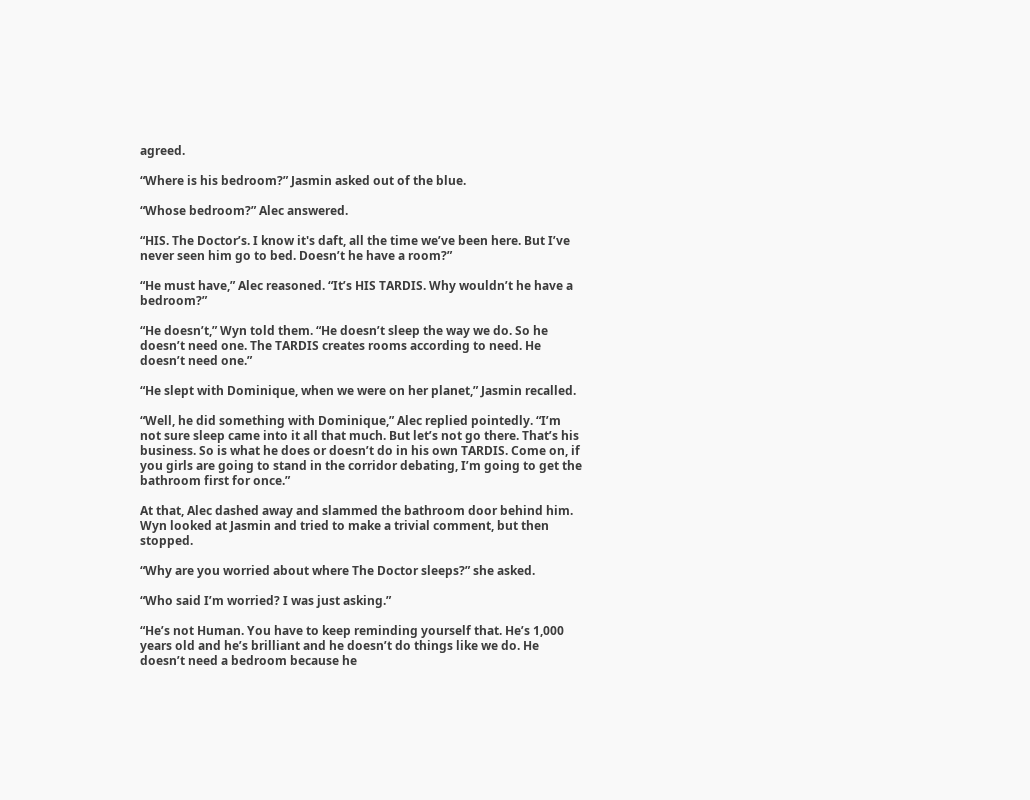agreed.

“Where is his bedroom?” Jasmin asked out of the blue.

“Whose bedroom?” Alec answered.

“HIS. The Doctor’s. I know it's daft, all the time we’ve been here. But I’ve never seen him go to bed. Doesn’t he have a room?”

“He must have,” Alec reasoned. “It’s HIS TARDIS. Why wouldn’t he have a bedroom?”

“He doesn’t,” Wyn told them. “He doesn’t sleep the way we do. So he doesn’t need one. The TARDIS creates rooms according to need. He doesn’t need one.”

“He slept with Dominique, when we were on her planet,” Jasmin recalled.

“Well, he did something with Dominique,” Alec replied pointedly. “I’m not sure sleep came into it all that much. But let’s not go there. That’s his business. So is what he does or doesn’t do in his own TARDIS. Come on, if you girls are going to stand in the corridor debating, I’m going to get the bathroom first for once.”

At that, Alec dashed away and slammed the bathroom door behind him. Wyn looked at Jasmin and tried to make a trivial comment, but then stopped.

“Why are you worried about where The Doctor sleeps?” she asked.

“Who said I’m worried? I was just asking.”

“He’s not Human. You have to keep reminding yourself that. He’s 1,000 years old and he’s brilliant and he doesn’t do things like we do. He doesn’t need a bedroom because he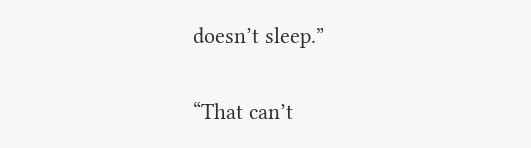doesn’t sleep.”

“That can’t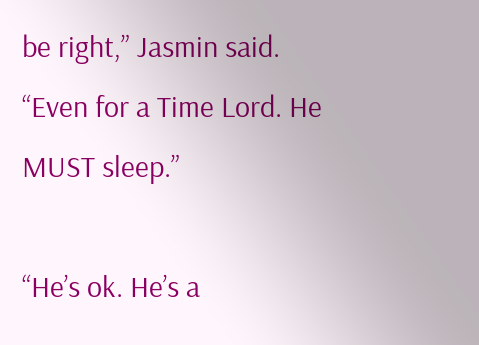be right,” Jasmin said. “Even for a Time Lord. He MUST sleep.”

“He’s ok. He’s a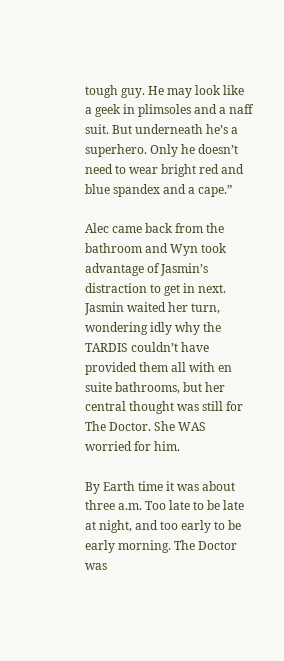tough guy. He may look like a geek in plimsoles and a naff suit. But underneath he’s a superhero. Only he doesn’t need to wear bright red and blue spandex and a cape.”

Alec came back from the bathroom and Wyn took advantage of Jasmin’s distraction to get in next. Jasmin waited her turn, wondering idly why the TARDIS couldn’t have provided them all with en suite bathrooms, but her central thought was still for The Doctor. She WAS worried for him.

By Earth time it was about three a.m. Too late to be late at night, and too early to be early morning. The Doctor was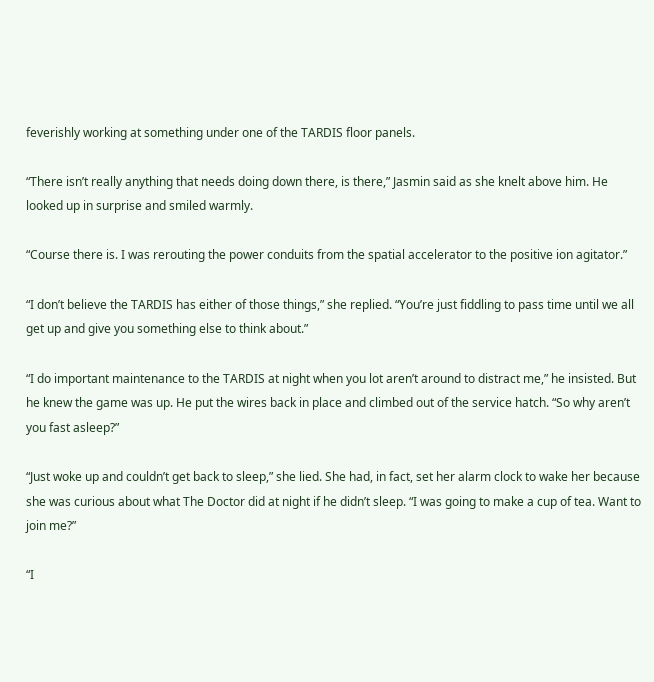feverishly working at something under one of the TARDIS floor panels.

“There isn’t really anything that needs doing down there, is there,” Jasmin said as she knelt above him. He looked up in surprise and smiled warmly.

“Course there is. I was rerouting the power conduits from the spatial accelerator to the positive ion agitator.”

“I don’t believe the TARDIS has either of those things,” she replied. “You’re just fiddling to pass time until we all get up and give you something else to think about.”

“I do important maintenance to the TARDIS at night when you lot aren’t around to distract me,” he insisted. But he knew the game was up. He put the wires back in place and climbed out of the service hatch. “So why aren’t you fast asleep?”

“Just woke up and couldn’t get back to sleep,” she lied. She had, in fact, set her alarm clock to wake her because she was curious about what The Doctor did at night if he didn’t sleep. “I was going to make a cup of tea. Want to join me?”

“I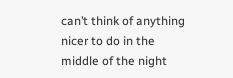can’t think of anything nicer to do in the middle of the night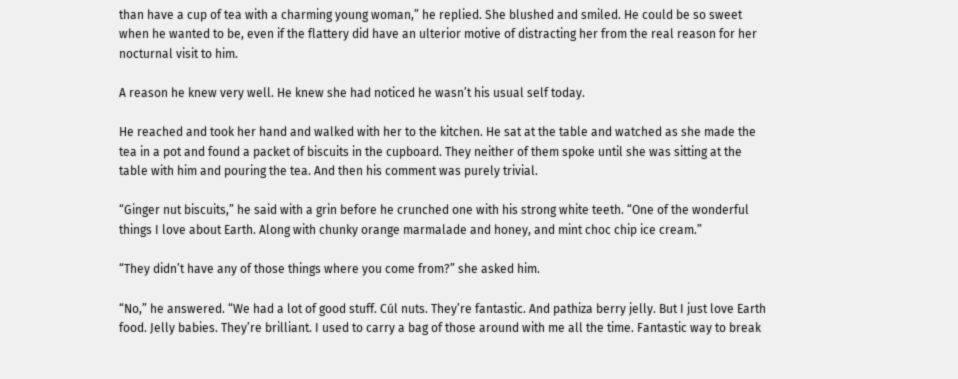than have a cup of tea with a charming young woman,” he replied. She blushed and smiled. He could be so sweet when he wanted to be, even if the flattery did have an ulterior motive of distracting her from the real reason for her nocturnal visit to him.

A reason he knew very well. He knew she had noticed he wasn’t his usual self today.

He reached and took her hand and walked with her to the kitchen. He sat at the table and watched as she made the tea in a pot and found a packet of biscuits in the cupboard. They neither of them spoke until she was sitting at the table with him and pouring the tea. And then his comment was purely trivial.

“Ginger nut biscuits,” he said with a grin before he crunched one with his strong white teeth. “One of the wonderful things I love about Earth. Along with chunky orange marmalade and honey, and mint choc chip ice cream.”

“They didn’t have any of those things where you come from?” she asked him.

“No,” he answered. “We had a lot of good stuff. Cúl nuts. They’re fantastic. And pathiza berry jelly. But I just love Earth food. Jelly babies. They’re brilliant. I used to carry a bag of those around with me all the time. Fantastic way to break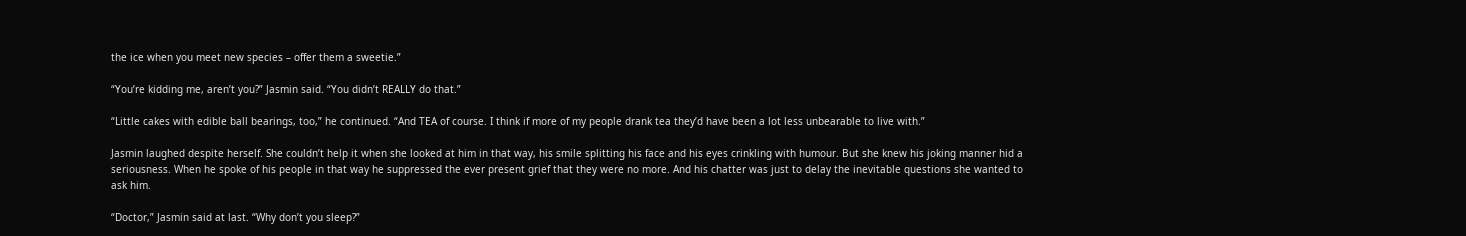the ice when you meet new species – offer them a sweetie.”

“You’re kidding me, aren’t you?” Jasmin said. “You didn’t REALLY do that.”

“Little cakes with edible ball bearings, too,” he continued. “And TEA of course. I think if more of my people drank tea they’d have been a lot less unbearable to live with.”

Jasmin laughed despite herself. She couldn’t help it when she looked at him in that way, his smile splitting his face and his eyes crinkling with humour. But she knew his joking manner hid a seriousness. When he spoke of his people in that way he suppressed the ever present grief that they were no more. And his chatter was just to delay the inevitable questions she wanted to ask him.

“Doctor,” Jasmin said at last. “Why don’t you sleep?”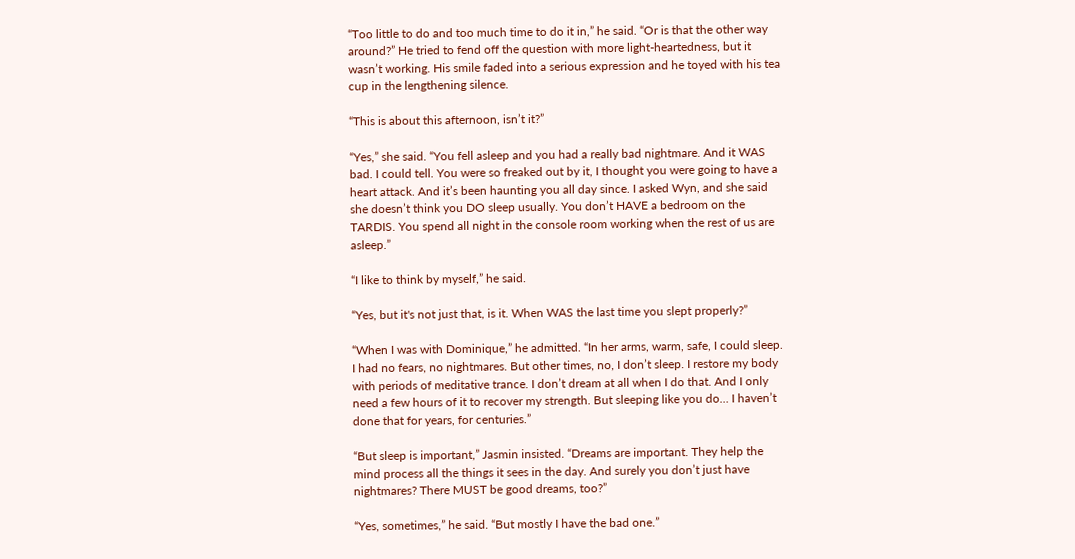“Too little to do and too much time to do it in,” he said. “Or is that the other way around?” He tried to fend off the question with more light-heartedness, but it wasn’t working. His smile faded into a serious expression and he toyed with his tea cup in the lengthening silence.

“This is about this afternoon, isn’t it?”

“Yes,” she said. “You fell asleep and you had a really bad nightmare. And it WAS bad. I could tell. You were so freaked out by it, I thought you were going to have a heart attack. And it’s been haunting you all day since. I asked Wyn, and she said she doesn’t think you DO sleep usually. You don’t HAVE a bedroom on the TARDIS. You spend all night in the console room working when the rest of us are asleep.”

“I like to think by myself,” he said.

“Yes, but it's not just that, is it. When WAS the last time you slept properly?”

“When I was with Dominique,” he admitted. “In her arms, warm, safe, I could sleep. I had no fears, no nightmares. But other times, no, I don’t sleep. I restore my body with periods of meditative trance. I don’t dream at all when I do that. And I only need a few hours of it to recover my strength. But sleeping like you do… I haven’t done that for years, for centuries.”

“But sleep is important,” Jasmin insisted. “Dreams are important. They help the mind process all the things it sees in the day. And surely you don’t just have nightmares? There MUST be good dreams, too?”

“Yes, sometimes,” he said. “But mostly I have the bad one.”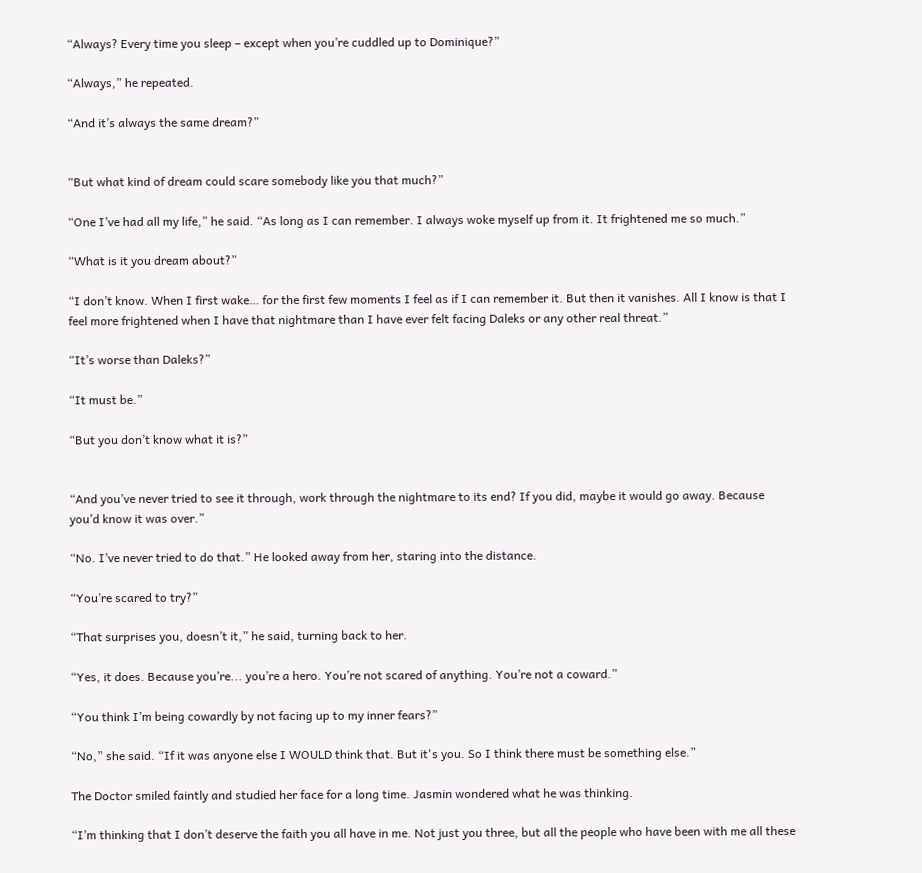“Always? Every time you sleep – except when you’re cuddled up to Dominique?”

“Always,” he repeated.

“And it’s always the same dream?”


“But what kind of dream could scare somebody like you that much?”

“One I’ve had all my life,” he said. “As long as I can remember. I always woke myself up from it. It frightened me so much.”

“What is it you dream about?”

“I don’t know. When I first wake… for the first few moments I feel as if I can remember it. But then it vanishes. All I know is that I feel more frightened when I have that nightmare than I have ever felt facing Daleks or any other real threat.”

“It’s worse than Daleks?”

“It must be.”

“But you don’t know what it is?”


“And you’ve never tried to see it through, work through the nightmare to its end? If you did, maybe it would go away. Because you’d know it was over.”

“No. I’ve never tried to do that.” He looked away from her, staring into the distance.

“You’re scared to try?”

“That surprises you, doesn’t it,” he said, turning back to her.

“Yes, it does. Because you’re... you’re a hero. You’re not scared of anything. You’re not a coward.”

“You think I’m being cowardly by not facing up to my inner fears?”

“No,” she said. “If it was anyone else I WOULD think that. But it's you. So I think there must be something else.”

The Doctor smiled faintly and studied her face for a long time. Jasmin wondered what he was thinking.

“I’m thinking that I don’t deserve the faith you all have in me. Not just you three, but all the people who have been with me all these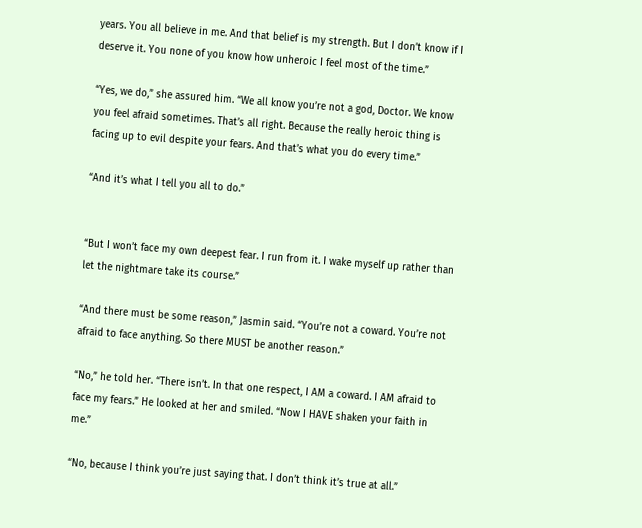years. You all believe in me. And that belief is my strength. But I don’t know if I deserve it. You none of you know how unheroic I feel most of the time.”

“Yes, we do,” she assured him. “We all know you’re not a god, Doctor. We know you feel afraid sometimes. That’s all right. Because the really heroic thing is facing up to evil despite your fears. And that’s what you do every time.”

“And it’s what I tell you all to do.”


“But I won’t face my own deepest fear. I run from it. I wake myself up rather than let the nightmare take its course.”

“And there must be some reason,” Jasmin said. “You’re not a coward. You’re not afraid to face anything. So there MUST be another reason.”

“No,” he told her. “There isn’t. In that one respect, I AM a coward. I AM afraid to face my fears.” He looked at her and smiled. “Now I HAVE shaken your faith in me.”

“No, because I think you’re just saying that. I don’t think it’s true at all.”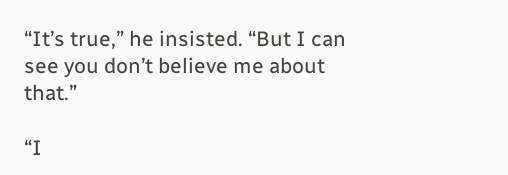“It’s true,” he insisted. “But I can see you don’t believe me about that.”

“I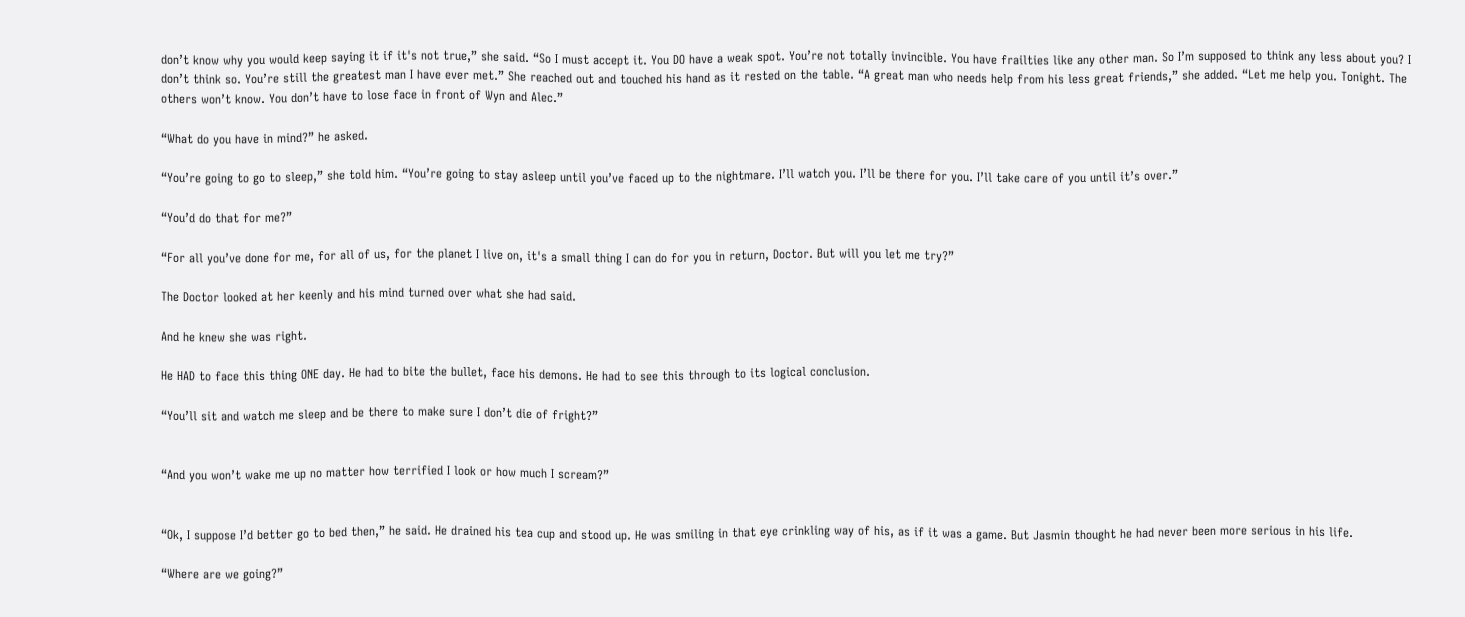don’t know why you would keep saying it if it's not true,” she said. “So I must accept it. You DO have a weak spot. You’re not totally invincible. You have frailties like any other man. So I’m supposed to think any less about you? I don’t think so. You’re still the greatest man I have ever met.” She reached out and touched his hand as it rested on the table. “A great man who needs help from his less great friends,” she added. “Let me help you. Tonight. The others won’t know. You don’t have to lose face in front of Wyn and Alec.”

“What do you have in mind?” he asked.

“You’re going to go to sleep,” she told him. “You’re going to stay asleep until you’ve faced up to the nightmare. I’ll watch you. I’ll be there for you. I’ll take care of you until it’s over.”

“You’d do that for me?”

“For all you’ve done for me, for all of us, for the planet I live on, it's a small thing I can do for you in return, Doctor. But will you let me try?”

The Doctor looked at her keenly and his mind turned over what she had said.

And he knew she was right.

He HAD to face this thing ONE day. He had to bite the bullet, face his demons. He had to see this through to its logical conclusion.

“You’ll sit and watch me sleep and be there to make sure I don’t die of fright?”


“And you won’t wake me up no matter how terrified I look or how much I scream?”


“Ok, I suppose I’d better go to bed then,” he said. He drained his tea cup and stood up. He was smiling in that eye crinkling way of his, as if it was a game. But Jasmin thought he had never been more serious in his life.

“Where are we going?”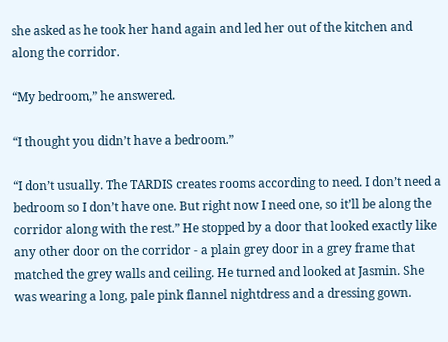she asked as he took her hand again and led her out of the kitchen and along the corridor.

“My bedroom,” he answered.

“I thought you didn’t have a bedroom.”

“I don’t usually. The TARDIS creates rooms according to need. I don’t need a bedroom so I don’t have one. But right now I need one, so it’ll be along the corridor along with the rest.” He stopped by a door that looked exactly like any other door on the corridor - a plain grey door in a grey frame that matched the grey walls and ceiling. He turned and looked at Jasmin. She was wearing a long, pale pink flannel nightdress and a dressing gown.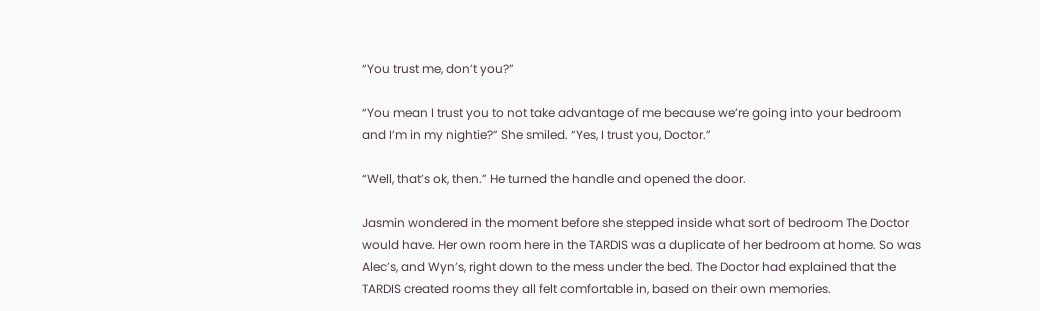“You trust me, don’t you?”

“You mean I trust you to not take advantage of me because we’re going into your bedroom and I’m in my nightie?” She smiled. “Yes, I trust you, Doctor.”

“Well, that’s ok, then.” He turned the handle and opened the door.

Jasmin wondered in the moment before she stepped inside what sort of bedroom The Doctor would have. Her own room here in the TARDIS was a duplicate of her bedroom at home. So was Alec’s, and Wyn’s, right down to the mess under the bed. The Doctor had explained that the TARDIS created rooms they all felt comfortable in, based on their own memories.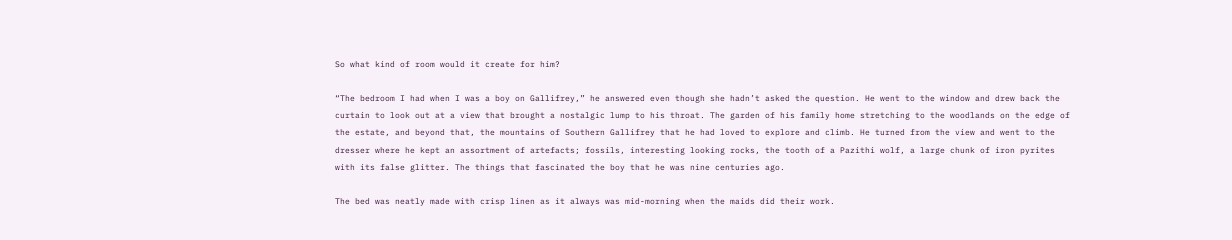So what kind of room would it create for him?

“The bedroom I had when I was a boy on Gallifrey,” he answered even though she hadn’t asked the question. He went to the window and drew back the curtain to look out at a view that brought a nostalgic lump to his throat. The garden of his family home stretching to the woodlands on the edge of the estate, and beyond that, the mountains of Southern Gallifrey that he had loved to explore and climb. He turned from the view and went to the dresser where he kept an assortment of artefacts; fossils, interesting looking rocks, the tooth of a Pazithi wolf, a large chunk of iron pyrites with its false glitter. The things that fascinated the boy that he was nine centuries ago.

The bed was neatly made with crisp linen as it always was mid-morning when the maids did their work.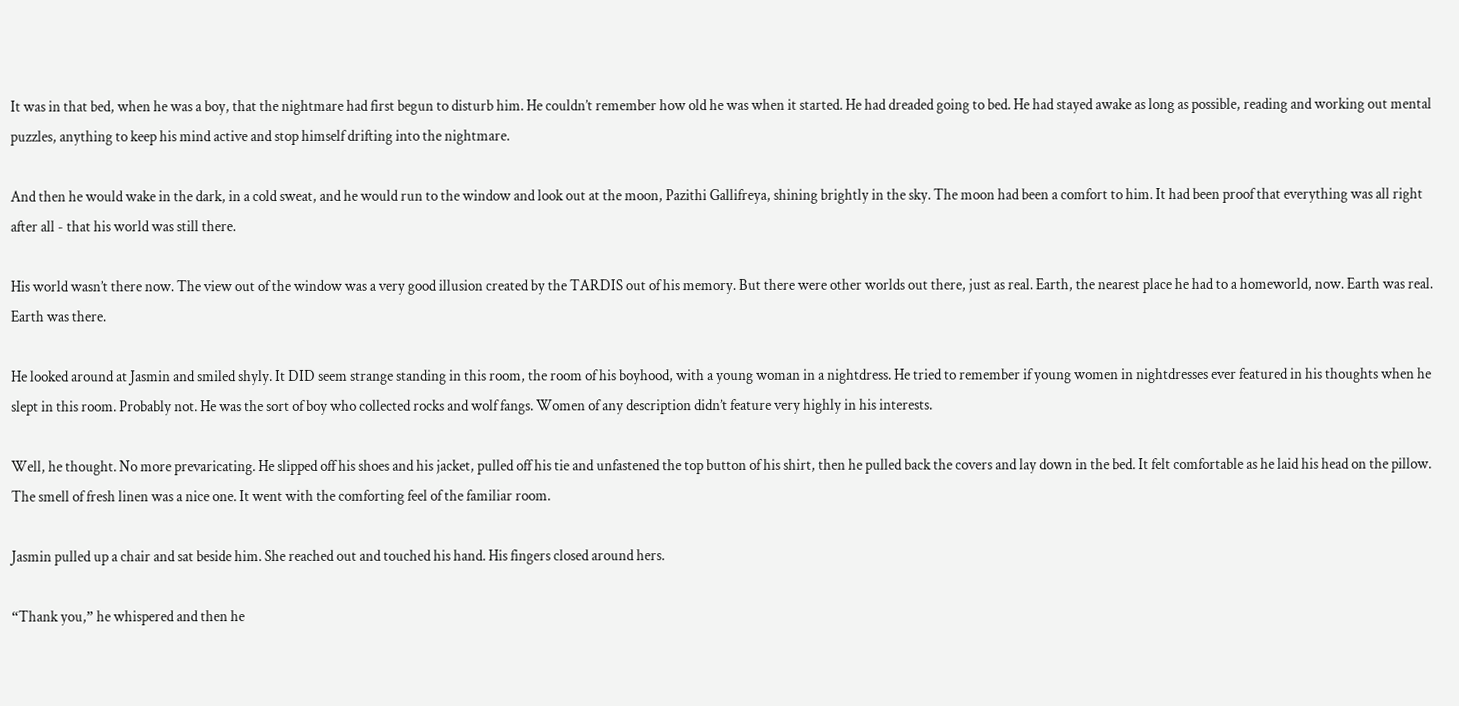It was in that bed, when he was a boy, that the nightmare had first begun to disturb him. He couldn’t remember how old he was when it started. He had dreaded going to bed. He had stayed awake as long as possible, reading and working out mental puzzles, anything to keep his mind active and stop himself drifting into the nightmare.

And then he would wake in the dark, in a cold sweat, and he would run to the window and look out at the moon, Pazithi Gallifreya, shining brightly in the sky. The moon had been a comfort to him. It had been proof that everything was all right after all - that his world was still there.

His world wasn’t there now. The view out of the window was a very good illusion created by the TARDIS out of his memory. But there were other worlds out there, just as real. Earth, the nearest place he had to a homeworld, now. Earth was real. Earth was there.

He looked around at Jasmin and smiled shyly. It DID seem strange standing in this room, the room of his boyhood, with a young woman in a nightdress. He tried to remember if young women in nightdresses ever featured in his thoughts when he slept in this room. Probably not. He was the sort of boy who collected rocks and wolf fangs. Women of any description didn’t feature very highly in his interests.

Well, he thought. No more prevaricating. He slipped off his shoes and his jacket, pulled off his tie and unfastened the top button of his shirt, then he pulled back the covers and lay down in the bed. It felt comfortable as he laid his head on the pillow. The smell of fresh linen was a nice one. It went with the comforting feel of the familiar room.

Jasmin pulled up a chair and sat beside him. She reached out and touched his hand. His fingers closed around hers.

“Thank you,” he whispered and then he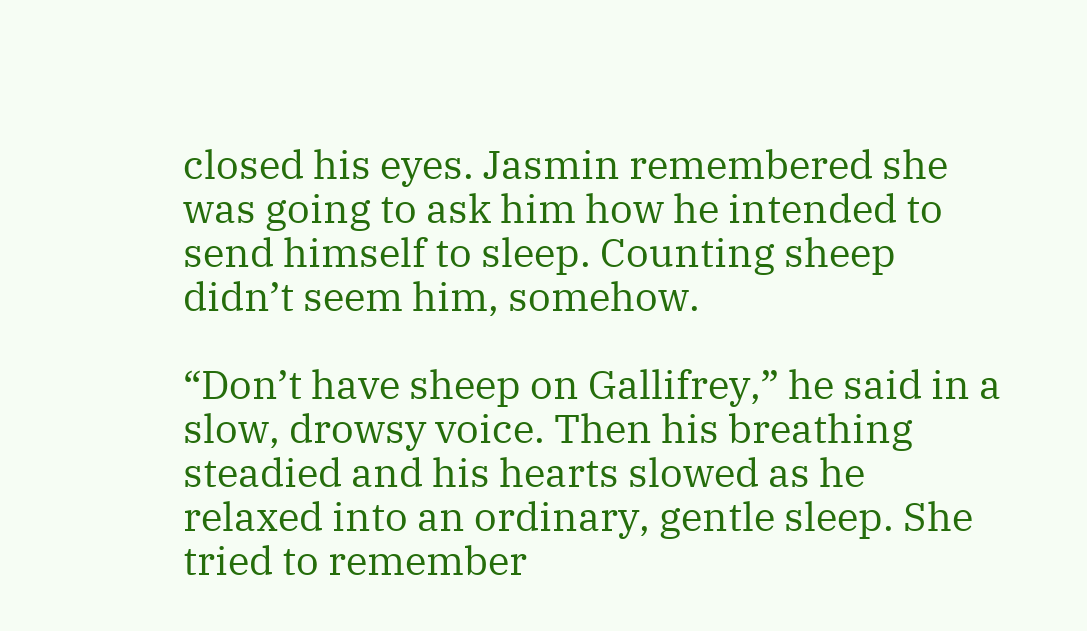closed his eyes. Jasmin remembered she was going to ask him how he intended to send himself to sleep. Counting sheep didn’t seem him, somehow.

“Don’t have sheep on Gallifrey,” he said in a slow, drowsy voice. Then his breathing steadied and his hearts slowed as he relaxed into an ordinary, gentle sleep. She tried to remember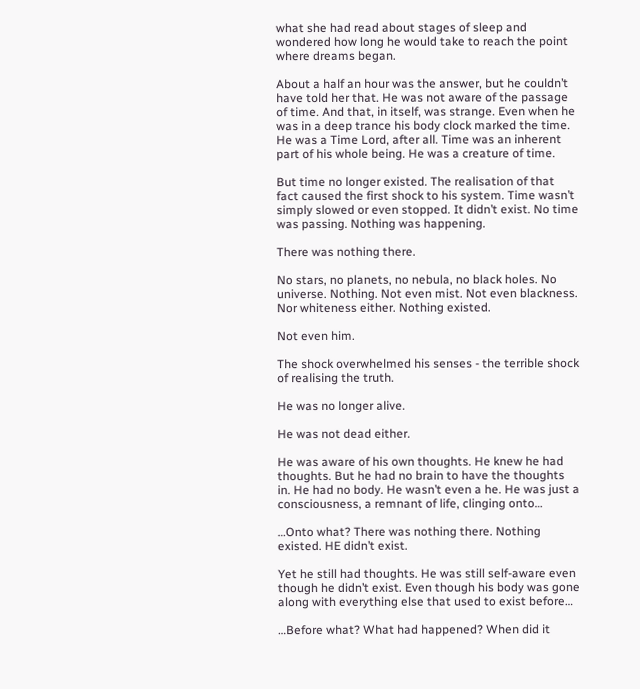what she had read about stages of sleep and wondered how long he would take to reach the point where dreams began.

About a half an hour was the answer, but he couldn’t have told her that. He was not aware of the passage of time. And that, in itself, was strange. Even when he was in a deep trance his body clock marked the time. He was a Time Lord, after all. Time was an inherent part of his whole being. He was a creature of time.

But time no longer existed. The realisation of that fact caused the first shock to his system. Time wasn’t simply slowed or even stopped. It didn’t exist. No time was passing. Nothing was happening.

There was nothing there.

No stars, no planets, no nebula, no black holes. No universe. Nothing. Not even mist. Not even blackness. Nor whiteness either. Nothing existed.

Not even him.

The shock overwhelmed his senses - the terrible shock of realising the truth.

He was no longer alive.

He was not dead either.

He was aware of his own thoughts. He knew he had thoughts. But he had no brain to have the thoughts in. He had no body. He wasn’t even a he. He was just a consciousness, a remnant of life, clinging onto…

…Onto what? There was nothing there. Nothing existed. HE didn’t exist.

Yet he still had thoughts. He was still self-aware even though he didn’t exist. Even though his body was gone along with everything else that used to exist before…

…Before what? What had happened? When did it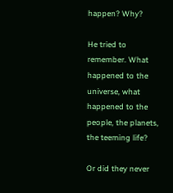happen? Why?

He tried to remember. What happened to the universe, what happened to the people, the planets, the teeming life?

Or did they never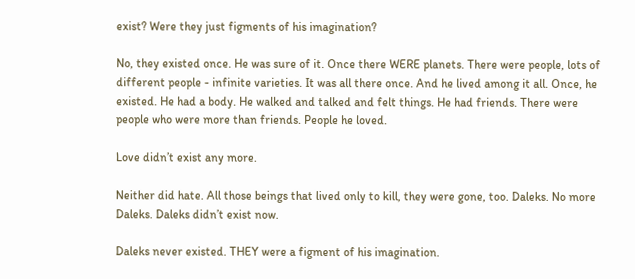exist? Were they just figments of his imagination?

No, they existed once. He was sure of it. Once there WERE planets. There were people, lots of different people - infinite varieties. It was all there once. And he lived among it all. Once, he existed. He had a body. He walked and talked and felt things. He had friends. There were people who were more than friends. People he loved.

Love didn’t exist any more.

Neither did hate. All those beings that lived only to kill, they were gone, too. Daleks. No more Daleks. Daleks didn’t exist now.

Daleks never existed. THEY were a figment of his imagination.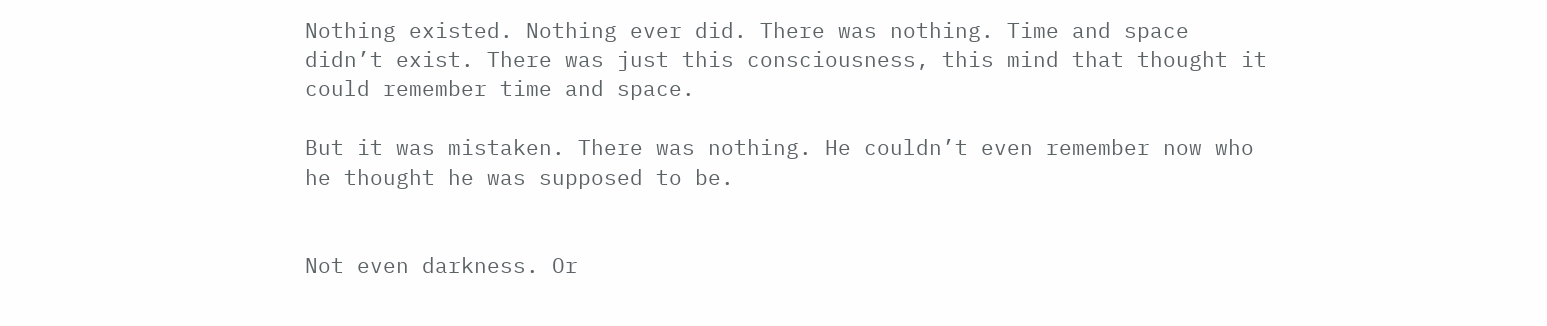Nothing existed. Nothing ever did. There was nothing. Time and space didn’t exist. There was just this consciousness, this mind that thought it could remember time and space.

But it was mistaken. There was nothing. He couldn’t even remember now who he thought he was supposed to be.


Not even darkness. Or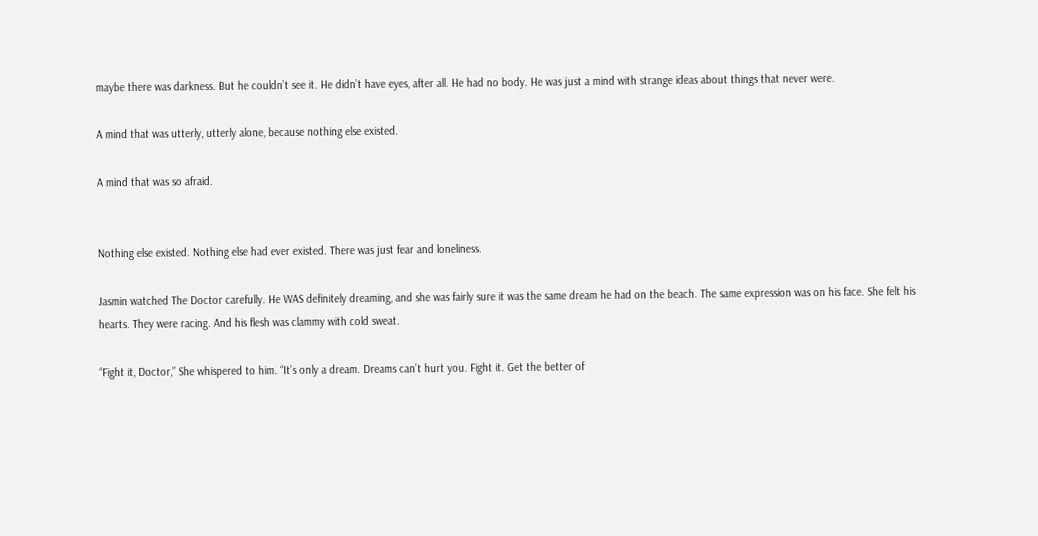maybe there was darkness. But he couldn’t see it. He didn’t have eyes, after all. He had no body. He was just a mind with strange ideas about things that never were.

A mind that was utterly, utterly alone, because nothing else existed.

A mind that was so afraid.


Nothing else existed. Nothing else had ever existed. There was just fear and loneliness.

Jasmin watched The Doctor carefully. He WAS definitely dreaming, and she was fairly sure it was the same dream he had on the beach. The same expression was on his face. She felt his hearts. They were racing. And his flesh was clammy with cold sweat.

“Fight it, Doctor,” She whispered to him. “It’s only a dream. Dreams can’t hurt you. Fight it. Get the better of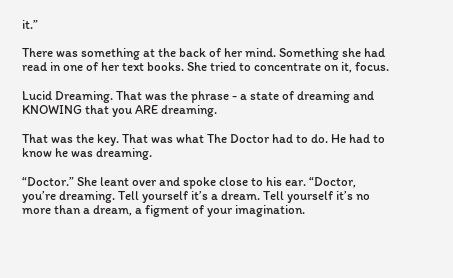it.”

There was something at the back of her mind. Something she had read in one of her text books. She tried to concentrate on it, focus.

Lucid Dreaming. That was the phrase - a state of dreaming and KNOWING that you ARE dreaming.

That was the key. That was what The Doctor had to do. He had to know he was dreaming.

“Doctor.” She leant over and spoke close to his ear. “Doctor, you’re dreaming. Tell yourself it’s a dream. Tell yourself it’s no more than a dream, a figment of your imagination.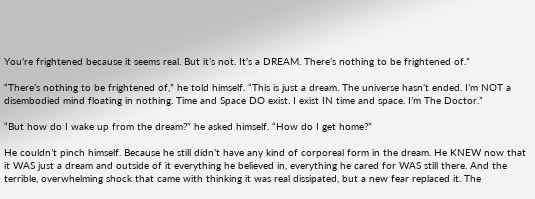You’re frightened because it seems real. But it’s not. It’s a DREAM. There’s nothing to be frightened of.”

“There’s nothing to be frightened of,” he told himself. “This is just a dream. The universe hasn’t ended. I’m NOT a disembodied mind floating in nothing. Time and Space DO exist. I exist IN time and space. I’m The Doctor.”

“But how do I wake up from the dream?” he asked himself. “How do I get home?”

He couldn’t pinch himself. Because he still didn’t have any kind of corporeal form in the dream. He KNEW now that it WAS just a dream and outside of it everything he believed in, everything he cared for WAS still there. And the terrible, overwhelming shock that came with thinking it was real dissipated, but a new fear replaced it. The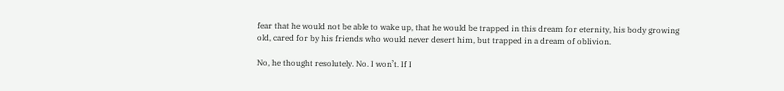fear that he would not be able to wake up, that he would be trapped in this dream for eternity, his body growing old, cared for by his friends who would never desert him, but trapped in a dream of oblivion.

No, he thought resolutely. No. I won’t. If I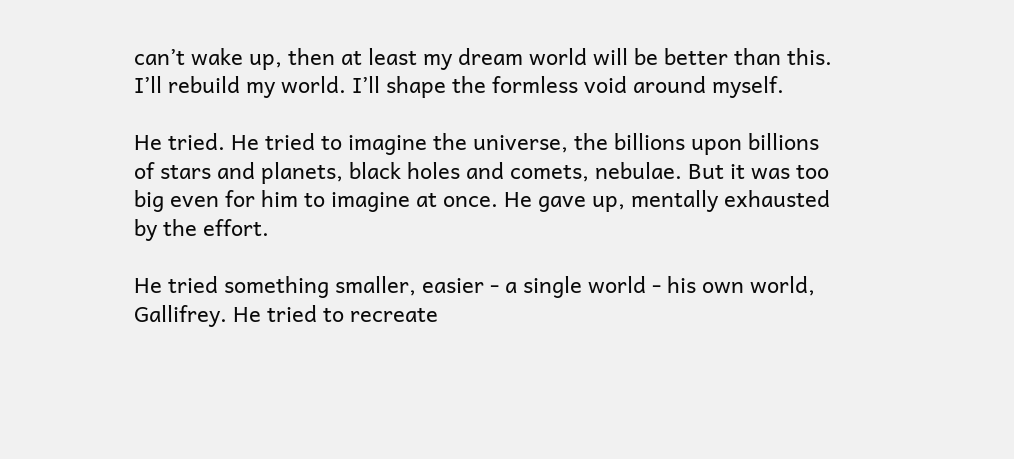can’t wake up, then at least my dream world will be better than this. I’ll rebuild my world. I’ll shape the formless void around myself.

He tried. He tried to imagine the universe, the billions upon billions of stars and planets, black holes and comets, nebulae. But it was too big even for him to imagine at once. He gave up, mentally exhausted by the effort.

He tried something smaller, easier - a single world - his own world, Gallifrey. He tried to recreate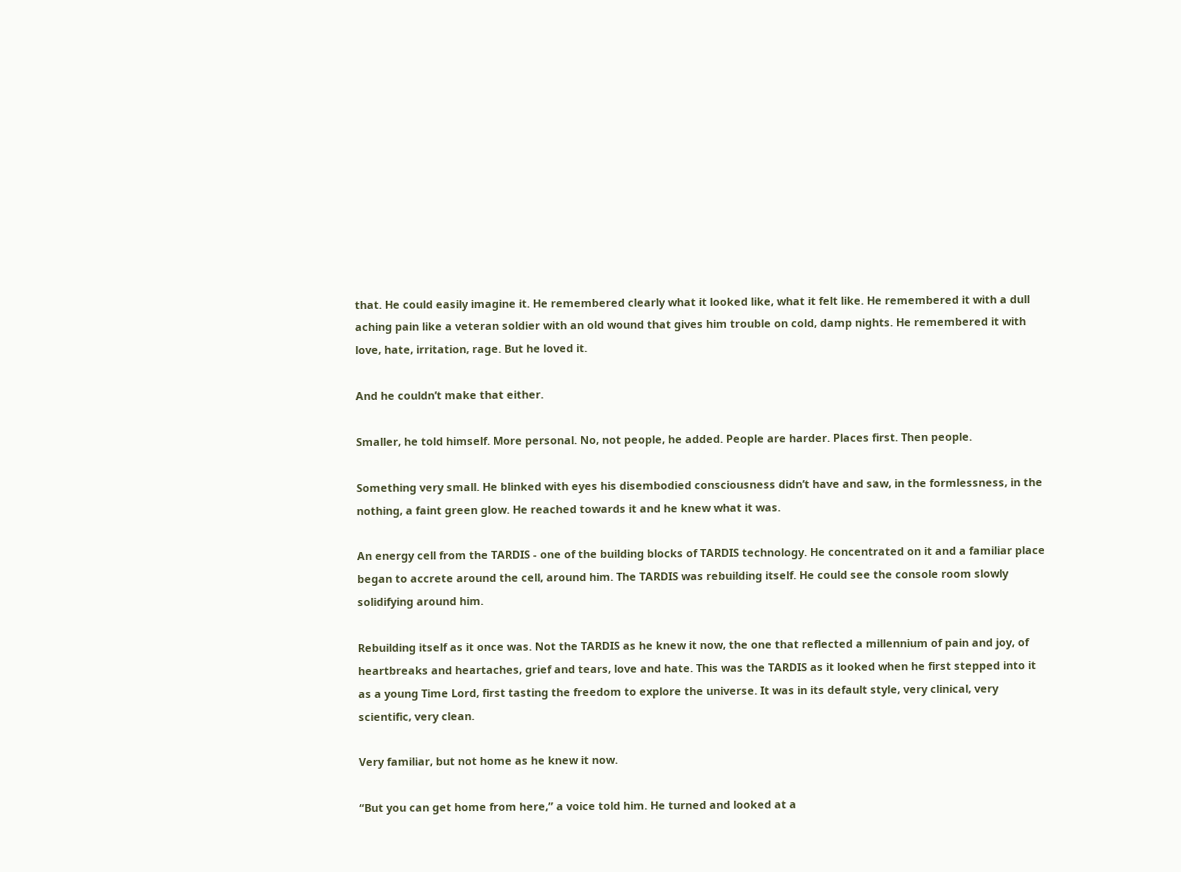that. He could easily imagine it. He remembered clearly what it looked like, what it felt like. He remembered it with a dull aching pain like a veteran soldier with an old wound that gives him trouble on cold, damp nights. He remembered it with love, hate, irritation, rage. But he loved it.

And he couldn’t make that either.

Smaller, he told himself. More personal. No, not people, he added. People are harder. Places first. Then people.

Something very small. He blinked with eyes his disembodied consciousness didn’t have and saw, in the formlessness, in the nothing, a faint green glow. He reached towards it and he knew what it was.

An energy cell from the TARDIS - one of the building blocks of TARDIS technology. He concentrated on it and a familiar place began to accrete around the cell, around him. The TARDIS was rebuilding itself. He could see the console room slowly solidifying around him.

Rebuilding itself as it once was. Not the TARDIS as he knew it now, the one that reflected a millennium of pain and joy, of heartbreaks and heartaches, grief and tears, love and hate. This was the TARDIS as it looked when he first stepped into it as a young Time Lord, first tasting the freedom to explore the universe. It was in its default style, very clinical, very scientific, very clean.

Very familiar, but not home as he knew it now.

“But you can get home from here,” a voice told him. He turned and looked at a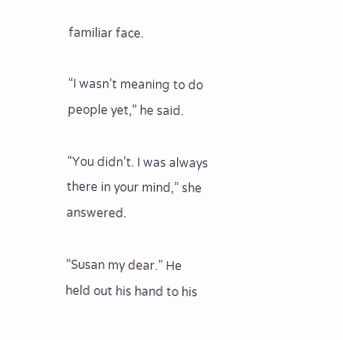familiar face.

“I wasn’t meaning to do people yet,” he said.

“You didn’t. I was always there in your mind,” she answered.

“Susan my dear.” He held out his hand to his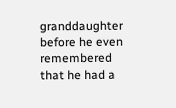granddaughter before he even remembered that he had a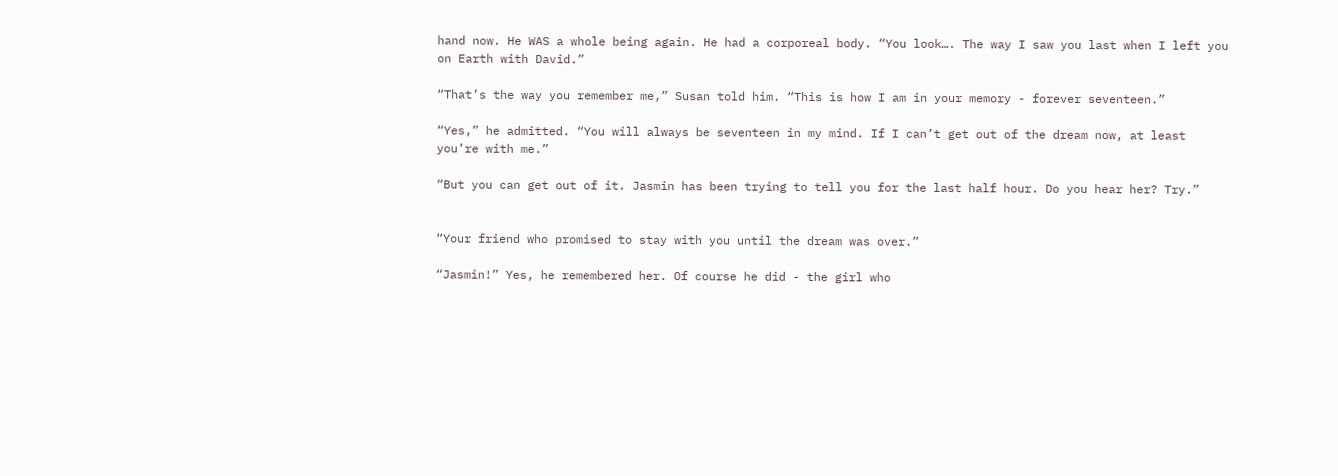hand now. He WAS a whole being again. He had a corporeal body. “You look…. The way I saw you last when I left you on Earth with David.”

“That’s the way you remember me,” Susan told him. “This is how I am in your memory - forever seventeen.”

“Yes,” he admitted. “You will always be seventeen in my mind. If I can’t get out of the dream now, at least you’re with me.”

“But you can get out of it. Jasmin has been trying to tell you for the last half hour. Do you hear her? Try.”


“Your friend who promised to stay with you until the dream was over.”

“Jasmin!” Yes, he remembered her. Of course he did - the girl who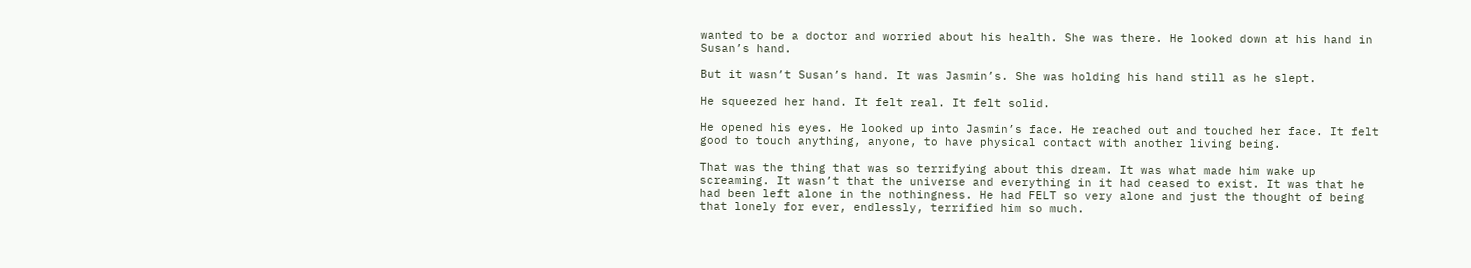wanted to be a doctor and worried about his health. She was there. He looked down at his hand in Susan’s hand.

But it wasn’t Susan’s hand. It was Jasmin’s. She was holding his hand still as he slept.

He squeezed her hand. It felt real. It felt solid.

He opened his eyes. He looked up into Jasmin’s face. He reached out and touched her face. It felt good to touch anything, anyone, to have physical contact with another living being.

That was the thing that was so terrifying about this dream. It was what made him wake up screaming. It wasn’t that the universe and everything in it had ceased to exist. It was that he had been left alone in the nothingness. He had FELT so very alone and just the thought of being that lonely for ever, endlessly, terrified him so much.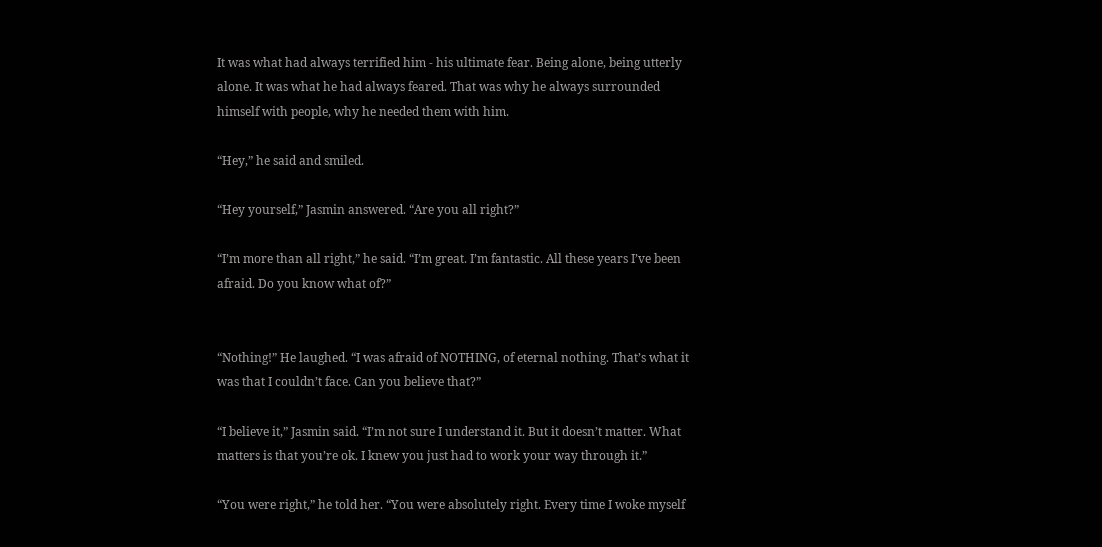It was what had always terrified him - his ultimate fear. Being alone, being utterly alone. It was what he had always feared. That was why he always surrounded himself with people, why he needed them with him.

“Hey,” he said and smiled.

“Hey yourself,” Jasmin answered. “Are you all right?”

“I’m more than all right,” he said. “I’m great. I’m fantastic. All these years I’ve been afraid. Do you know what of?”


“Nothing!” He laughed. “I was afraid of NOTHING, of eternal nothing. That’s what it was that I couldn’t face. Can you believe that?”

“I believe it,” Jasmin said. “I’m not sure I understand it. But it doesn’t matter. What matters is that you’re ok. I knew you just had to work your way through it.”

“You were right,” he told her. “You were absolutely right. Every time I woke myself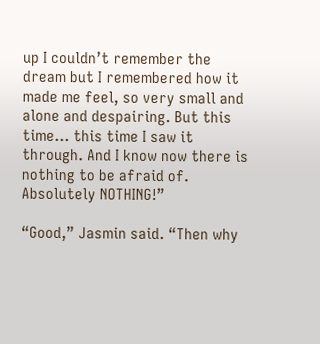up I couldn’t remember the dream but I remembered how it made me feel, so very small and alone and despairing. But this time… this time I saw it through. And I know now there is nothing to be afraid of. Absolutely NOTHING!”

“Good,” Jasmin said. “Then why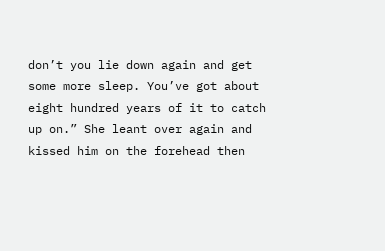don’t you lie down again and get some more sleep. You’ve got about eight hundred years of it to catch up on.” She leant over again and kissed him on the forehead then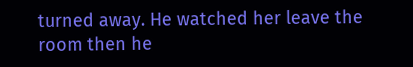turned away. He watched her leave the room then he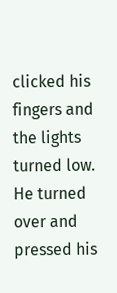clicked his fingers and the lights turned low. He turned over and pressed his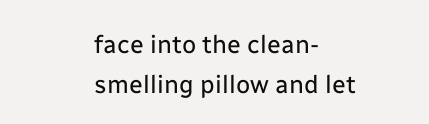face into the clean-smelling pillow and let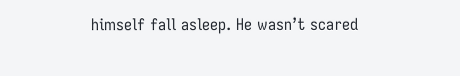himself fall asleep. He wasn’t scared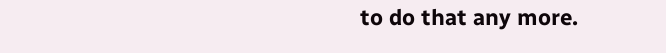to do that any more.